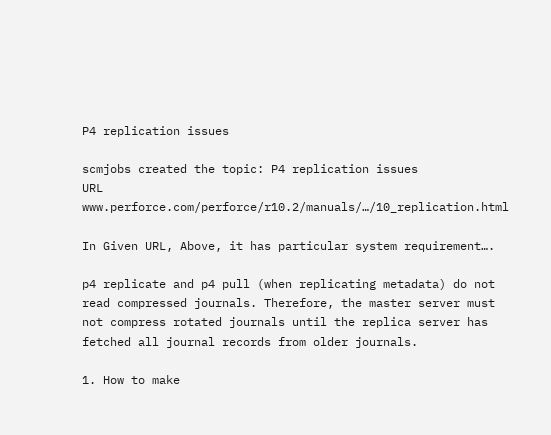P4 replication issues

scmjobs created the topic: P4 replication issues
URL www.perforce.com/perforce/r10.2/manuals/…/10_replication.html

In Given URL, Above, it has particular system requirement….

p4 replicate and p4 pull (when replicating metadata) do not read compressed journals. Therefore, the master server must not compress rotated journals until the replica server has fetched all journal records from older journals.

1. How to make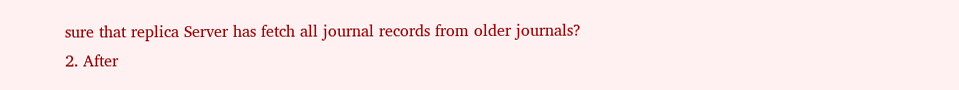sure that replica Server has fetch all journal records from older journals?
2. After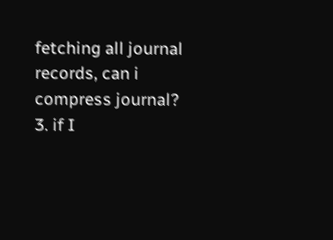fetching all journal records, can i compress journal?
3. if I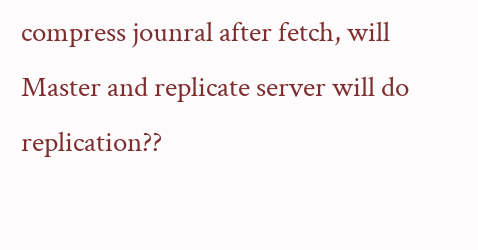compress jounral after fetch, will Master and replicate server will do replication??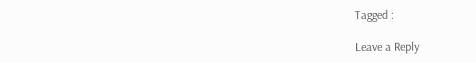Tagged :

Leave a Reply